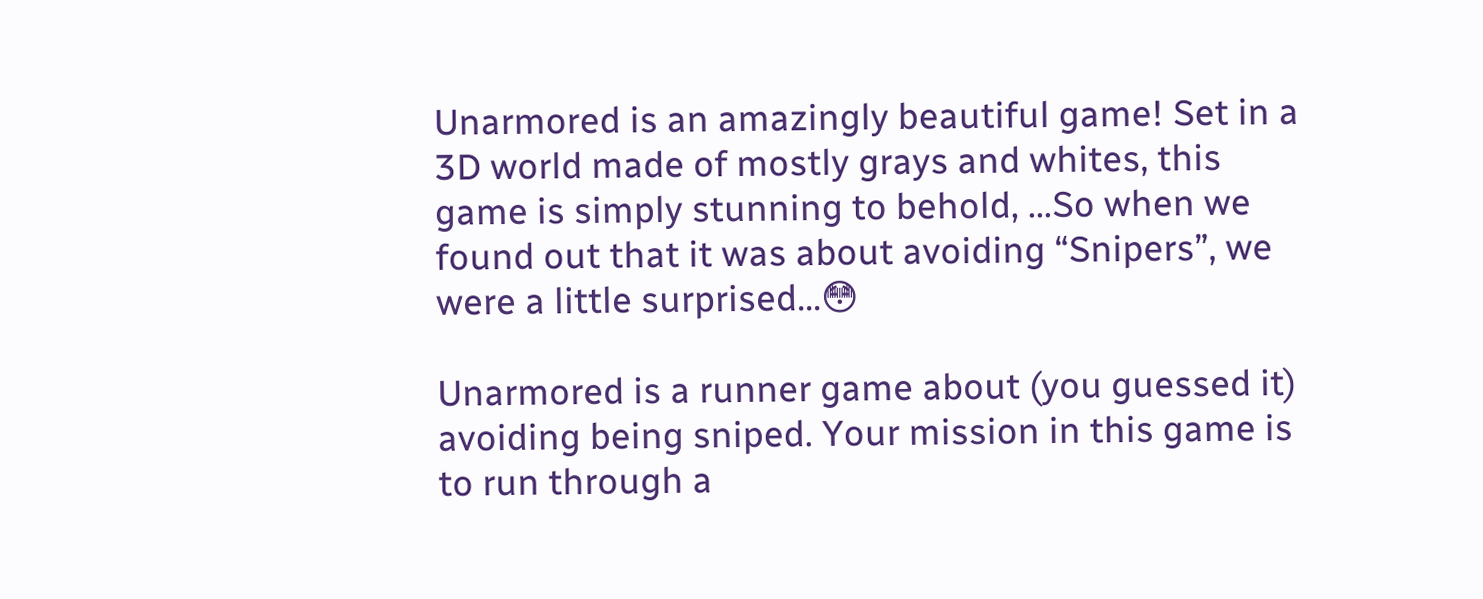Unarmored is an amazingly beautiful game! Set in a 3D world made of mostly grays and whites, this game is simply stunning to behold, …So when we found out that it was about avoiding “Snipers”, we were a little surprised…😳

Unarmored is a runner game about (you guessed it) avoiding being sniped. Your mission in this game is to run through a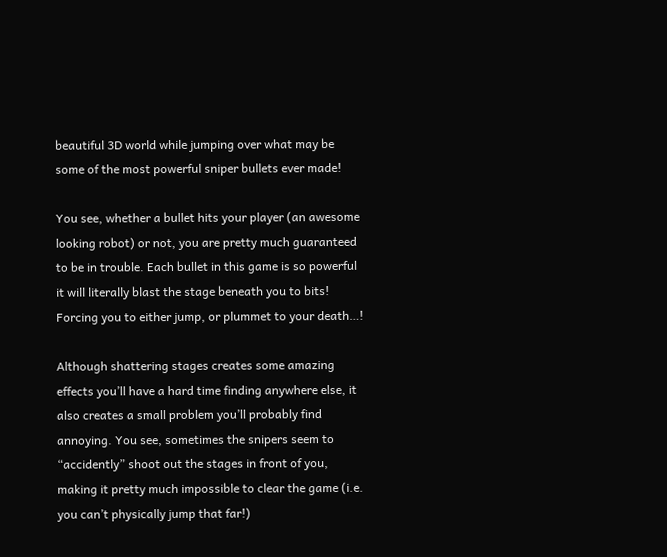beautiful 3D world while jumping over what may be some of the most powerful sniper bullets ever made!

You see, whether a bullet hits your player (an awesome looking robot) or not, you are pretty much guaranteed to be in trouble. Each bullet in this game is so powerful it will literally blast the stage beneath you to bits! Forcing you to either jump, or plummet to your death…!

Although shattering stages creates some amazing effects you’ll have a hard time finding anywhere else, it also creates a small problem you’ll probably find annoying. You see, sometimes the snipers seem to “accidently” shoot out the stages in front of you, making it pretty much impossible to clear the game (i.e. you can’t physically jump that far!)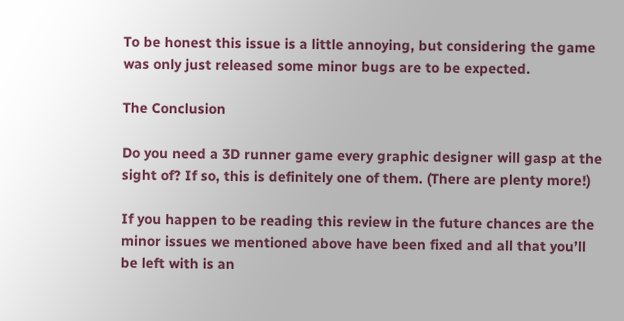To be honest this issue is a little annoying, but considering the game was only just released some minor bugs are to be expected.

The Conclusion

Do you need a 3D runner game every graphic designer will gasp at the sight of? If so, this is definitely one of them. (There are plenty more!)

If you happen to be reading this review in the future chances are the minor issues we mentioned above have been fixed and all that you’ll be left with is an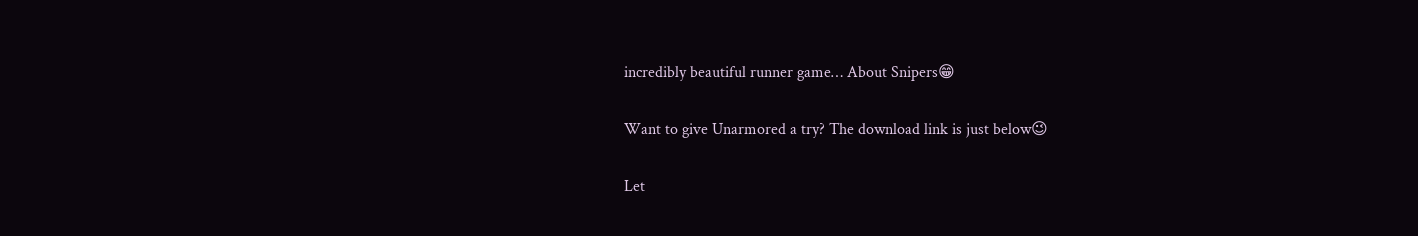incredibly beautiful runner game… About Snipers😁

Want to give Unarmored a try? The download link is just below😉

Let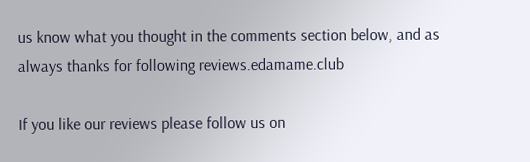us know what you thought in the comments section below, and as always thanks for following reviews.edamame.club

If you like our reviews please follow us on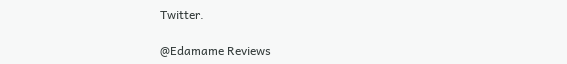Twitter.

@Edamame Reviews